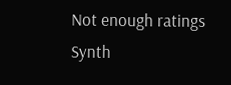Not enough ratings
Synth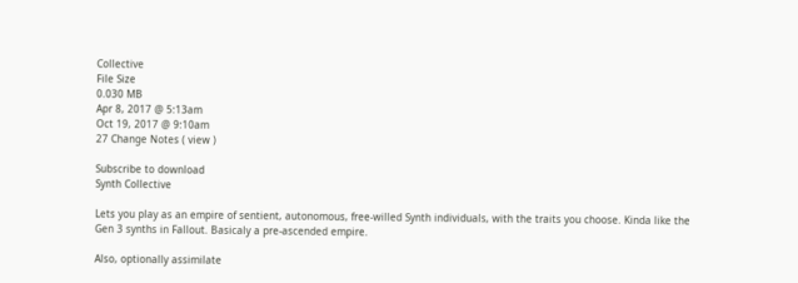Collective
File Size
0.030 MB
Apr 8, 2017 @ 5:13am
Oct 19, 2017 @ 9:10am
27 Change Notes ( view )

Subscribe to download
Synth Collective

Lets you play as an empire of sentient, autonomous, free-willed Synth individuals, with the traits you choose. Kinda like the Gen 3 synths in Fallout. Basicaly a pre-ascended empire.

Also, optionally assimilate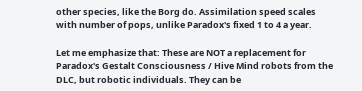other species, like the Borg do. Assimilation speed scales with number of pops, unlike Paradox's fixed 1 to 4 a year.

Let me emphasize that: These are NOT a replacement for Paradox's Gestalt Consciousness / Hive Mind robots from the DLC, but robotic individuals. They can be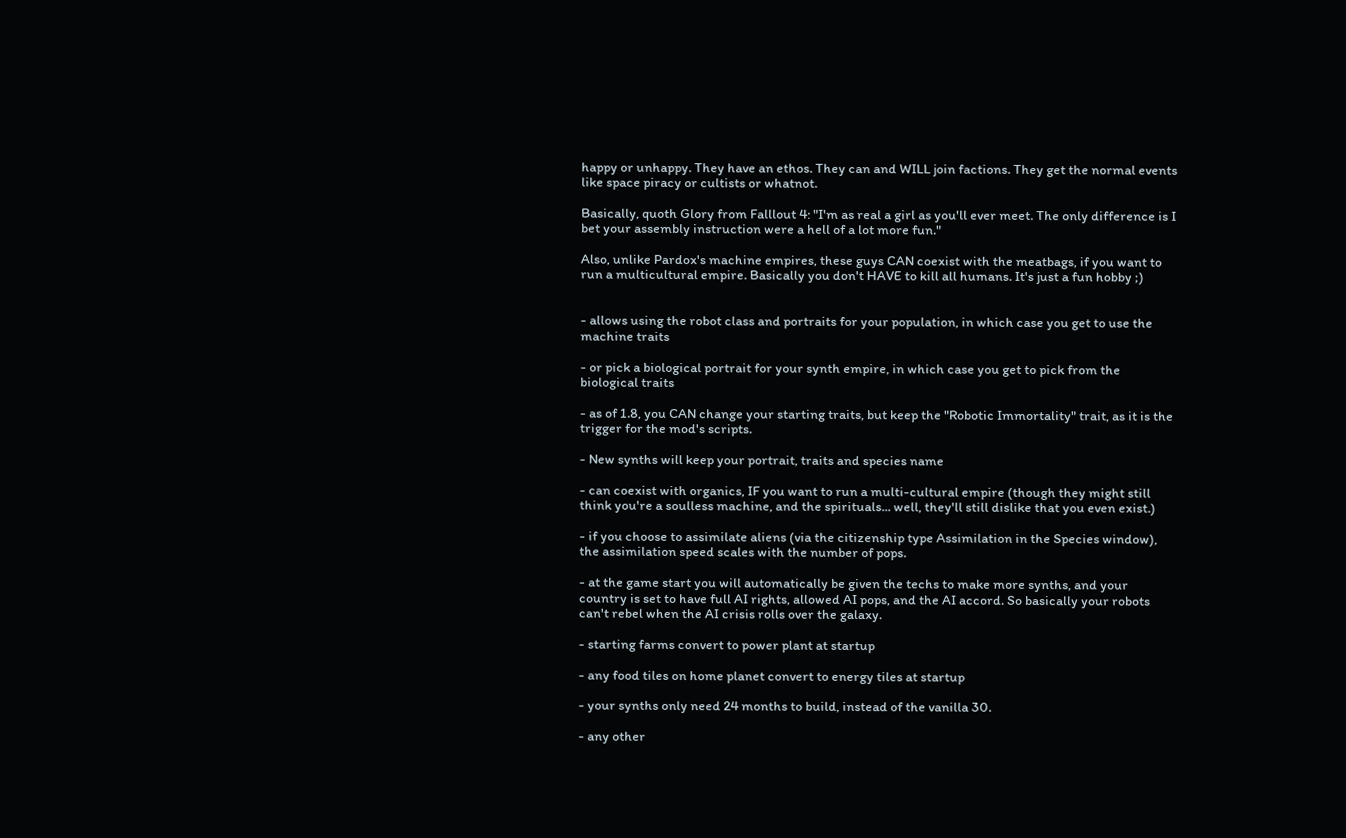happy or unhappy. They have an ethos. They can and WILL join factions. They get the normal events like space piracy or cultists or whatnot.

Basically, quoth Glory from Falllout 4: "I'm as real a girl as you'll ever meet. The only difference is I bet your assembly instruction were a hell of a lot more fun."

Also, unlike Pardox's machine empires, these guys CAN coexist with the meatbags, if you want to run a multicultural empire. Basically you don't HAVE to kill all humans. It's just a fun hobby ;)


- allows using the robot class and portraits for your population, in which case you get to use the machine traits

- or pick a biological portrait for your synth empire, in which case you get to pick from the biological traits

- as of 1.8, you CAN change your starting traits, but keep the "Robotic Immortality" trait, as it is the trigger for the mod's scripts.

- New synths will keep your portrait, traits and species name

- can coexist with organics, IF you want to run a multi-cultural empire (though they might still think you're a soulless machine, and the spirituals... well, they'll still dislike that you even exist.)

- if you choose to assimilate aliens (via the citizenship type Assimilation in the Species window), the assimilation speed scales with the number of pops.

- at the game start you will automatically be given the techs to make more synths, and your country is set to have full AI rights, allowed AI pops, and the AI accord. So basically your robots can't rebel when the AI crisis rolls over the galaxy.

- starting farms convert to power plant at startup

- any food tiles on home planet convert to energy tiles at startup

- your synths only need 24 months to build, instead of the vanilla 30.

- any other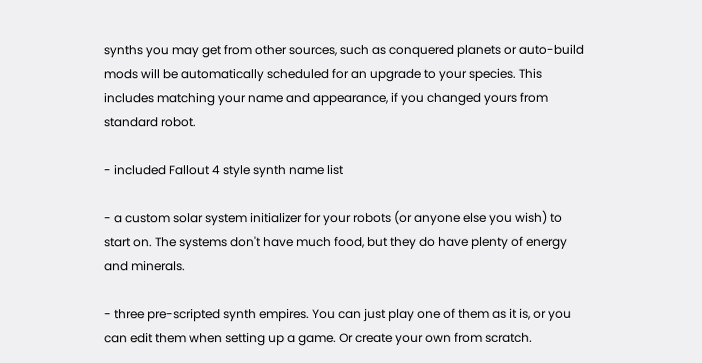synths you may get from other sources, such as conquered planets or auto-build mods will be automatically scheduled for an upgrade to your species. This includes matching your name and appearance, if you changed yours from standard robot.

- included Fallout 4 style synth name list

- a custom solar system initializer for your robots (or anyone else you wish) to start on. The systems don't have much food, but they do have plenty of energy and minerals.

- three pre-scripted synth empires. You can just play one of them as it is, or you can edit them when setting up a game. Or create your own from scratch.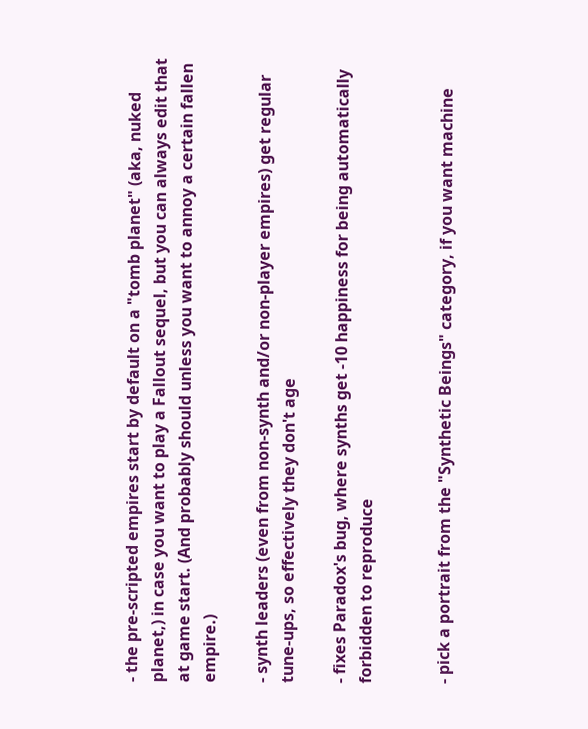- the pre-scripted empires start by default on a "tomb planet" (aka, nuked planet,) in case you want to play a Fallout sequel, but you can always edit that at game start. (And probably should unless you want to annoy a certain fallen empire.)

- synth leaders (even from non-synth and/or non-player empires) get regular tune-ups, so effectively they don't age

- fixes Paradox's bug, where synths get -10 happiness for being automatically forbidden to reproduce


- pick a portrait from the "Synthetic Beings" category, if you want machine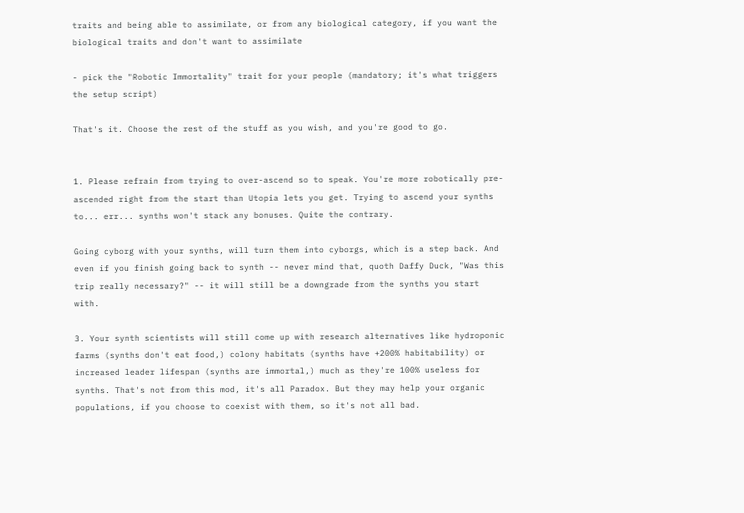traits and being able to assimilate, or from any biological category, if you want the biological traits and don't want to assimilate

- pick the "Robotic Immortality" trait for your people (mandatory; it's what triggers the setup script)

That's it. Choose the rest of the stuff as you wish, and you're good to go.


1. Please refrain from trying to over-ascend so to speak. You're more robotically pre-ascended right from the start than Utopia lets you get. Trying to ascend your synths to... err... synths won't stack any bonuses. Quite the contrary.

Going cyborg with your synths, will turn them into cyborgs, which is a step back. And even if you finish going back to synth -- never mind that, quoth Daffy Duck, "Was this trip really necessary?" -- it will still be a downgrade from the synths you start with.

3. Your synth scientists will still come up with research alternatives like hydroponic farms (synths don't eat food,) colony habitats (synths have +200% habitability) or increased leader lifespan (synths are immortal,) much as they're 100% useless for synths. That's not from this mod, it's all Paradox. But they may help your organic populations, if you choose to coexist with them, so it's not all bad.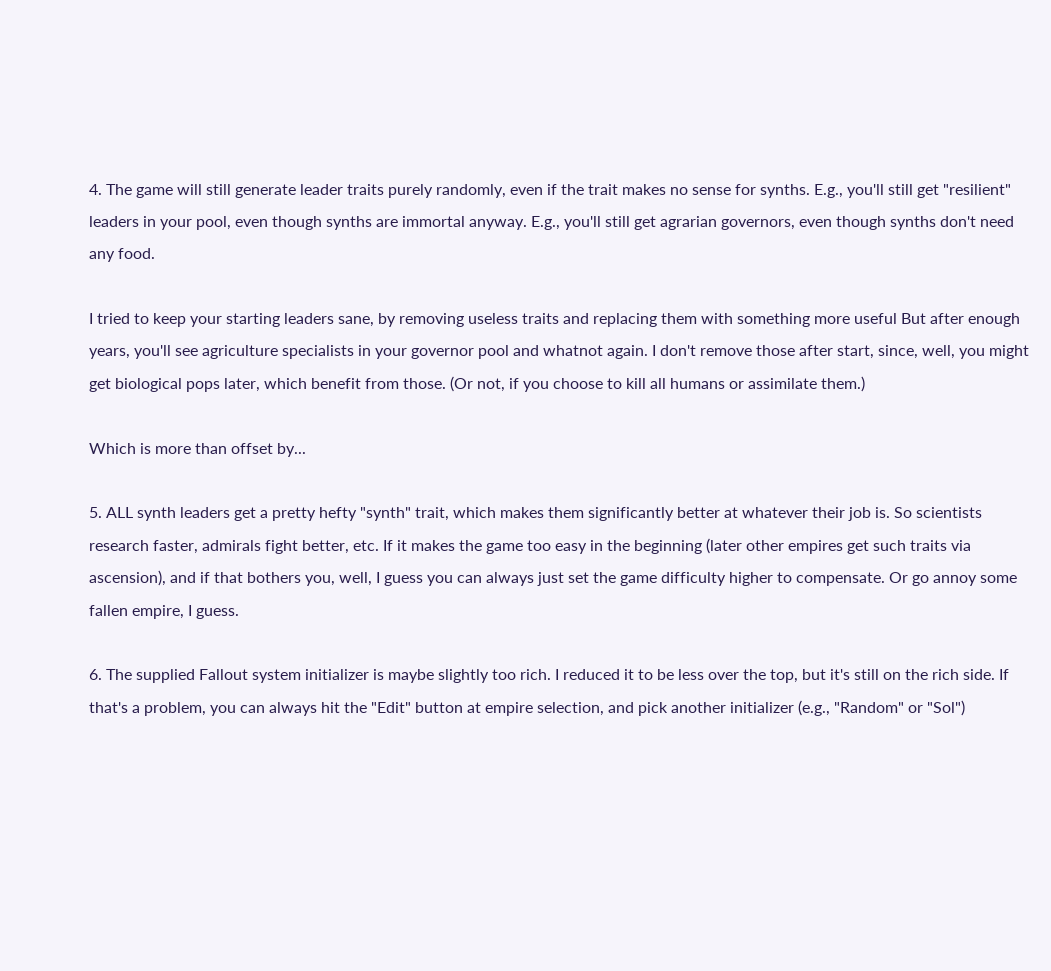4. The game will still generate leader traits purely randomly, even if the trait makes no sense for synths. E.g., you'll still get "resilient" leaders in your pool, even though synths are immortal anyway. E.g., you'll still get agrarian governors, even though synths don't need any food.

I tried to keep your starting leaders sane, by removing useless traits and replacing them with something more useful But after enough years, you'll see agriculture specialists in your governor pool and whatnot again. I don't remove those after start, since, well, you might get biological pops later, which benefit from those. (Or not, if you choose to kill all humans or assimilate them.)

Which is more than offset by...

5. ALL synth leaders get a pretty hefty "synth" trait, which makes them significantly better at whatever their job is. So scientists research faster, admirals fight better, etc. If it makes the game too easy in the beginning (later other empires get such traits via ascension), and if that bothers you, well, I guess you can always just set the game difficulty higher to compensate. Or go annoy some fallen empire, I guess.

6. The supplied Fallout system initializer is maybe slightly too rich. I reduced it to be less over the top, but it's still on the rich side. If that's a problem, you can always hit the "Edit" button at empire selection, and pick another initializer (e.g., "Random" or "Sol")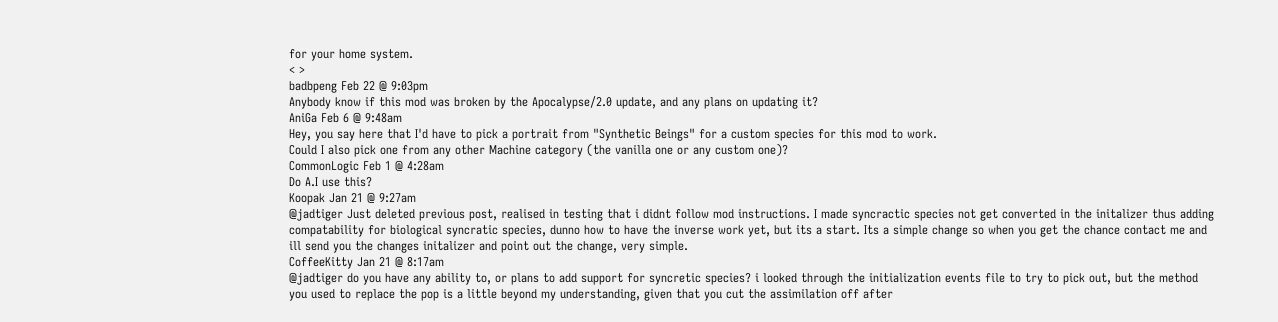for your home system.
< >
badbpeng Feb 22 @ 9:03pm
Anybody know if this mod was broken by the Apocalypse/2.0 update, and any plans on updating it?
AniGa Feb 6 @ 9:48am
Hey, you say here that I'd have to pick a portrait from "Synthetic Beings" for a custom species for this mod to work.
Could I also pick one from any other Machine category (the vanilla one or any custom one)?
CommonLogic Feb 1 @ 4:28am
Do A.I use this?
Koopak Jan 21 @ 9:27am
@jadtiger Just deleted previous post, realised in testing that i didnt follow mod instructions. I made syncractic species not get converted in the initalizer thus adding compatability for biological syncratic species, dunno how to have the inverse work yet, but its a start. Its a simple change so when you get the chance contact me and ill send you the changes initalizer and point out the change, very simple.
CoffeeKitty Jan 21 @ 8:17am
@jadtiger do you have any ability to, or plans to add support for syncretic species? i looked through the initialization events file to try to pick out, but the method you used to replace the pop is a little beyond my understanding, given that you cut the assimilation off after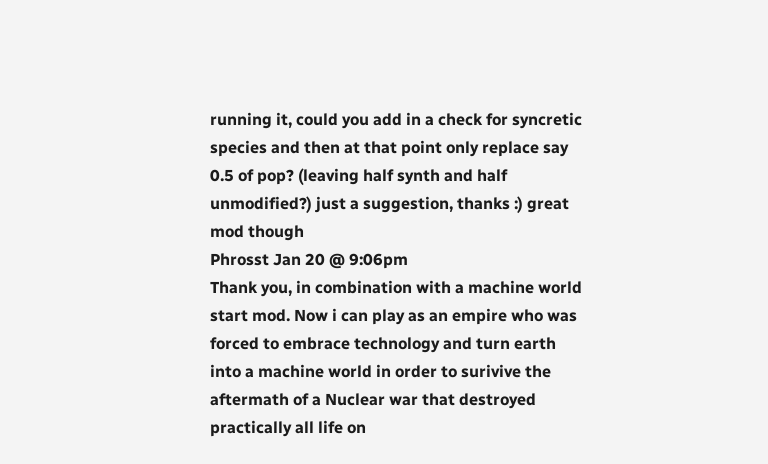running it, could you add in a check for syncretic species and then at that point only replace say 0.5 of pop? (leaving half synth and half unmodified?) just a suggestion, thanks :) great mod though
Phrosst Jan 20 @ 9:06pm
Thank you, in combination with a machine world start mod. Now i can play as an empire who was forced to embrace technology and turn earth into a machine world in order to surivive the aftermath of a Nuclear war that destroyed practically all life on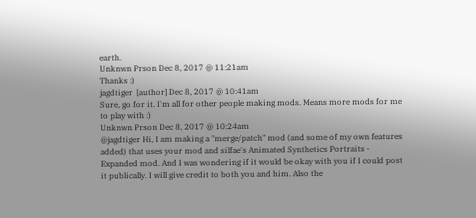earth.
Unknwn Prson Dec 8, 2017 @ 11:21am
Thanks :)
jagdtiger  [author] Dec 8, 2017 @ 10:41am
Sure, go for it. I'm all for other people making mods. Means more mods for me to play with :)
Unknwn Prson Dec 8, 2017 @ 10:24am
@jagdtiger Hi, I am making a "merge/patch" mod (and some of my own features added) that uses your mod and silfae's Animated Synthetics Portraits - Expanded mod. And I was wondering if it would be okay with you if I could post it publically. I will give credit to both you and him. Also the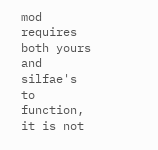mod requires both yours and silfae's to function, it is not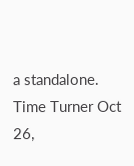a standalone.
Time Turner Oct 26,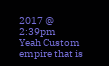2017 @ 2:39pm
Yeah Custom empire that is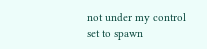not under my control set to spawn